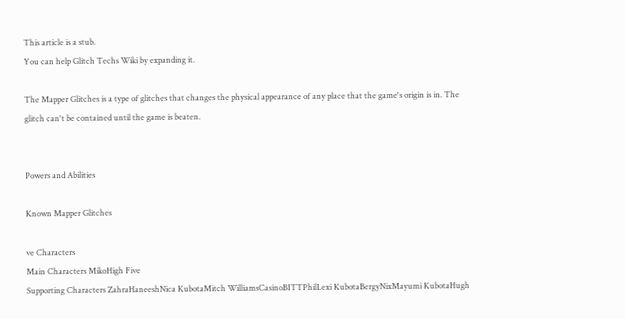This article is a stub.
You can help Glitch Techs Wiki by expanding it.

The Mapper Glitches is a type of glitches that changes the physical appearance of any place that the game's origin is in. The glitch can't be contained until the game is beaten.


Powers and Abilities

Known Mapper Glitches

ve Characters
Main Characters MikoHigh Five
Supporting Characters ZahraHaneeshNica KubotaMitch WilliamsCasinoBITTPhilLexi KubotaBergyNixMayumi KubotaHugh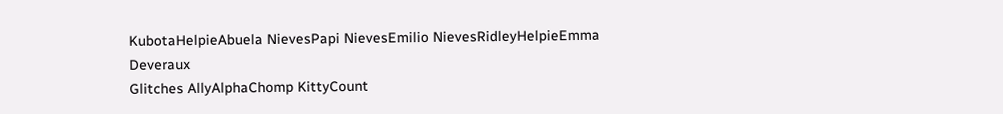KubotaHelpieAbuela NievesPapi NievesEmilio NievesRidleyHelpieEmma Deveraux
Glitches AllyAlphaChomp KittyCount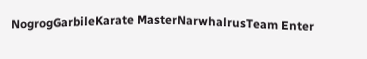NogrogGarbileKarate MasterNarwhalrusTeam Enter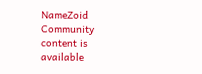NameZoid
Community content is available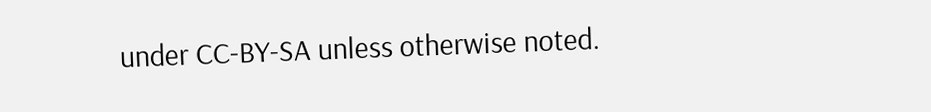under CC-BY-SA unless otherwise noted.